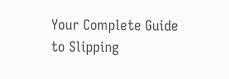Your Complete Guide to Slipping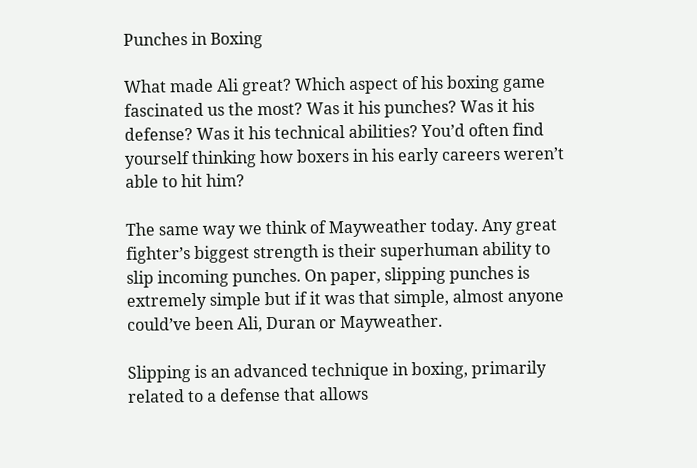Punches in Boxing

What made Ali great? Which aspect of his boxing game fascinated us the most? Was it his punches? Was it his defense? Was it his technical abilities? You’d often find yourself thinking how boxers in his early careers weren’t able to hit him?

The same way we think of Mayweather today. Any great fighter’s biggest strength is their superhuman ability to slip incoming punches. On paper, slipping punches is extremely simple but if it was that simple, almost anyone could’ve been Ali, Duran or Mayweather.

Slipping is an advanced technique in boxing, primarily related to a defense that allows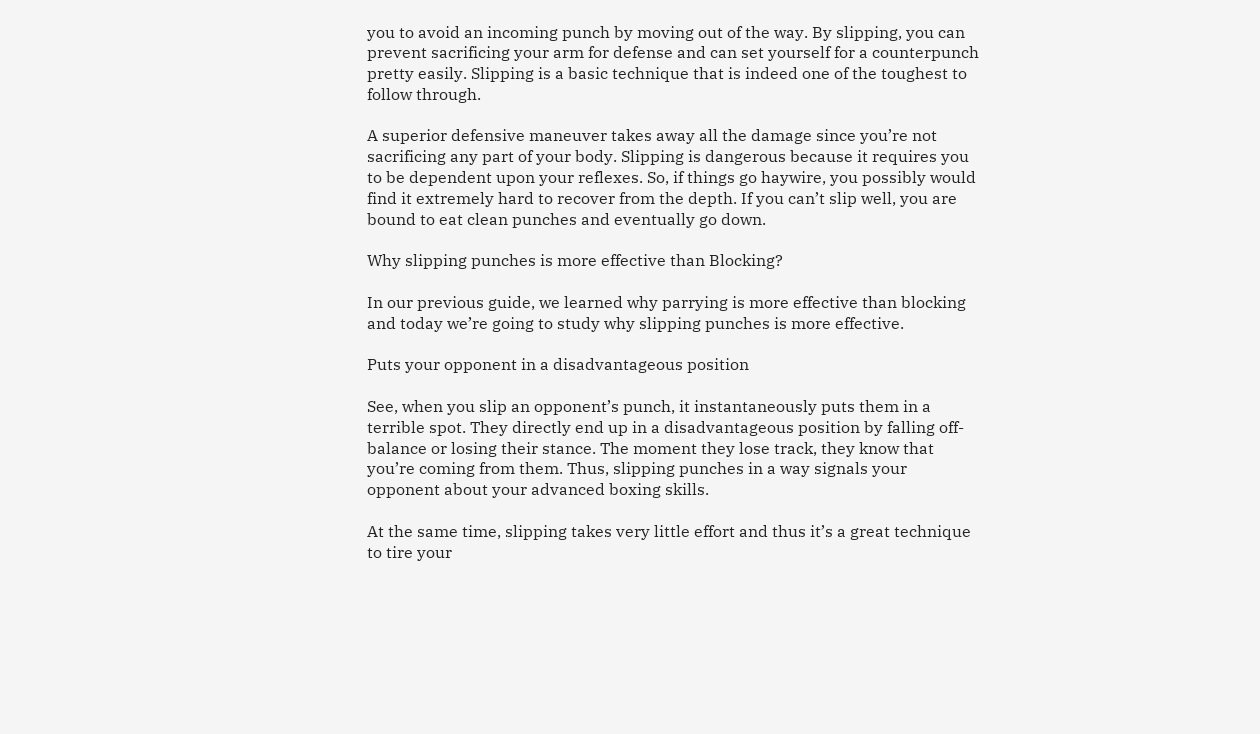you to avoid an incoming punch by moving out of the way. By slipping, you can prevent sacrificing your arm for defense and can set yourself for a counterpunch pretty easily. Slipping is a basic technique that is indeed one of the toughest to follow through.

A superior defensive maneuver takes away all the damage since you’re not sacrificing any part of your body. Slipping is dangerous because it requires you to be dependent upon your reflexes. So, if things go haywire, you possibly would find it extremely hard to recover from the depth. If you can’t slip well, you are bound to eat clean punches and eventually go down.

Why slipping punches is more effective than Blocking?

In our previous guide, we learned why parrying is more effective than blocking and today we’re going to study why slipping punches is more effective.

Puts your opponent in a disadvantageous position

See, when you slip an opponent’s punch, it instantaneously puts them in a terrible spot. They directly end up in a disadvantageous position by falling off-balance or losing their stance. The moment they lose track, they know that you’re coming from them. Thus, slipping punches in a way signals your opponent about your advanced boxing skills.

At the same time, slipping takes very little effort and thus it’s a great technique to tire your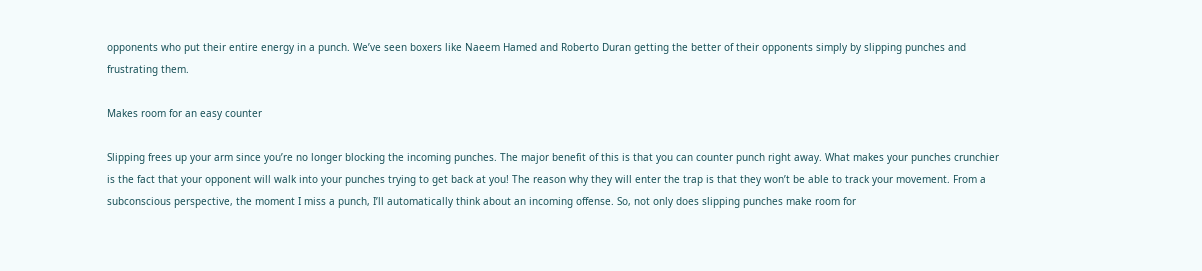opponents who put their entire energy in a punch. We’ve seen boxers like Naeem Hamed and Roberto Duran getting the better of their opponents simply by slipping punches and frustrating them.

Makes room for an easy counter

Slipping frees up your arm since you’re no longer blocking the incoming punches. The major benefit of this is that you can counter punch right away. What makes your punches crunchier is the fact that your opponent will walk into your punches trying to get back at you! The reason why they will enter the trap is that they won’t be able to track your movement. From a subconscious perspective, the moment I miss a punch, I’ll automatically think about an incoming offense. So, not only does slipping punches make room for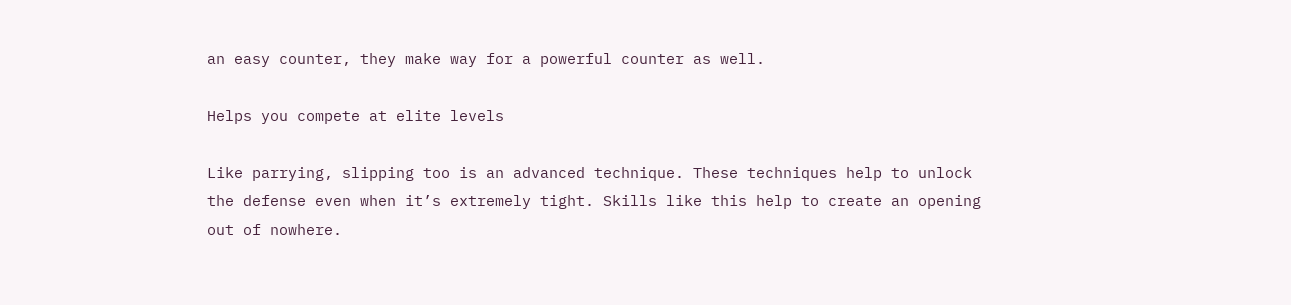an easy counter, they make way for a powerful counter as well.

Helps you compete at elite levels

Like parrying, slipping too is an advanced technique. These techniques help to unlock the defense even when it’s extremely tight. Skills like this help to create an opening out of nowhere.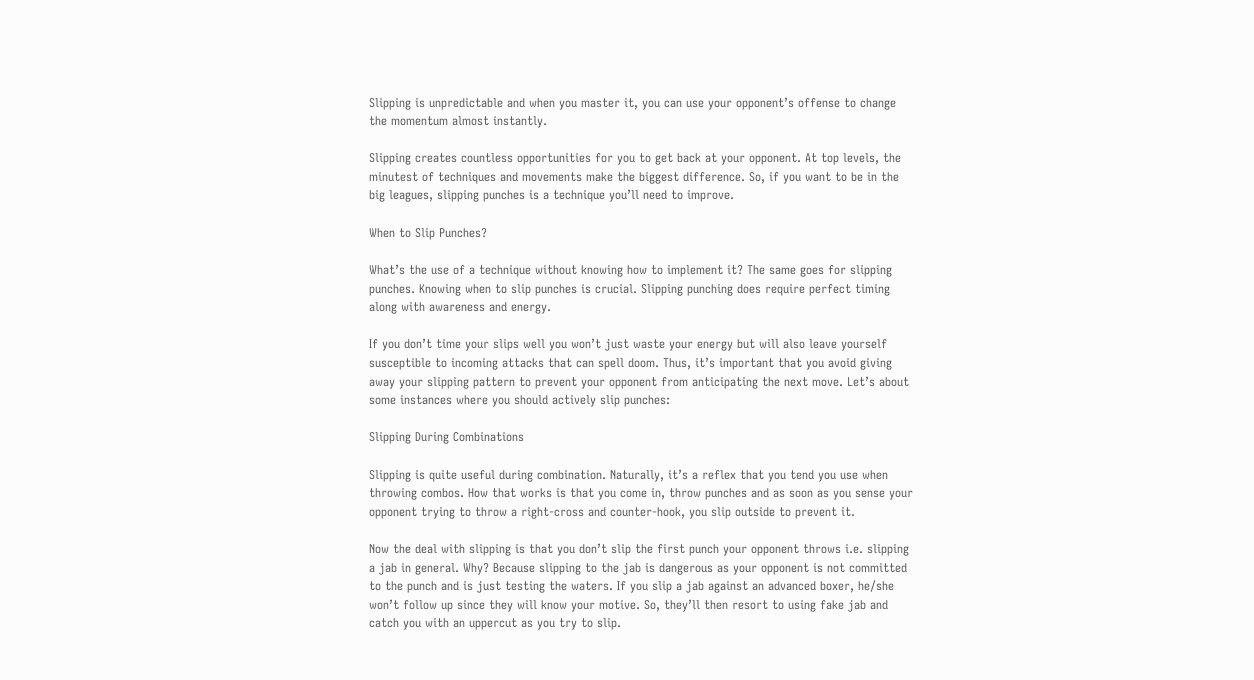Slipping is unpredictable and when you master it, you can use your opponent’s offense to change the momentum almost instantly.

Slipping creates countless opportunities for you to get back at your opponent. At top levels, the minutest of techniques and movements make the biggest difference. So, if you want to be in the big leagues, slipping punches is a technique you’ll need to improve.

When to Slip Punches?

What’s the use of a technique without knowing how to implement it? The same goes for slipping punches. Knowing when to slip punches is crucial. Slipping punching does require perfect timing along with awareness and energy.

If you don’t time your slips well you won’t just waste your energy but will also leave yourself susceptible to incoming attacks that can spell doom. Thus, it’s important that you avoid giving away your slipping pattern to prevent your opponent from anticipating the next move. Let’s about some instances where you should actively slip punches:

Slipping During Combinations

Slipping is quite useful during combination. Naturally, it’s a reflex that you tend you use when throwing combos. How that works is that you come in, throw punches and as soon as you sense your opponent trying to throw a right-cross and counter-hook, you slip outside to prevent it.

Now the deal with slipping is that you don’t slip the first punch your opponent throws i.e. slipping a jab in general. Why? Because slipping to the jab is dangerous as your opponent is not committed to the punch and is just testing the waters. If you slip a jab against an advanced boxer, he/she won’t follow up since they will know your motive. So, they’ll then resort to using fake jab and catch you with an uppercut as you try to slip.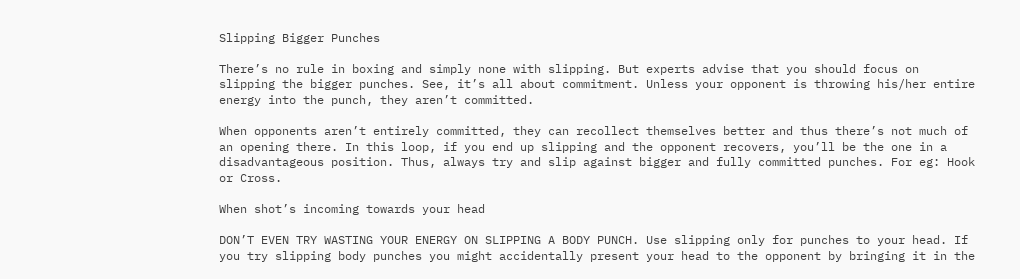Slipping Bigger Punches

There’s no rule in boxing and simply none with slipping. But experts advise that you should focus on slipping the bigger punches. See, it’s all about commitment. Unless your opponent is throwing his/her entire energy into the punch, they aren’t committed.

When opponents aren’t entirely committed, they can recollect themselves better and thus there’s not much of an opening there. In this loop, if you end up slipping and the opponent recovers, you’ll be the one in a disadvantageous position. Thus, always try and slip against bigger and fully committed punches. For eg: Hook or Cross.

When shot’s incoming towards your head

DON’T EVEN TRY WASTING YOUR ENERGY ON SLIPPING A BODY PUNCH. Use slipping only for punches to your head. If you try slipping body punches you might accidentally present your head to the opponent by bringing it in the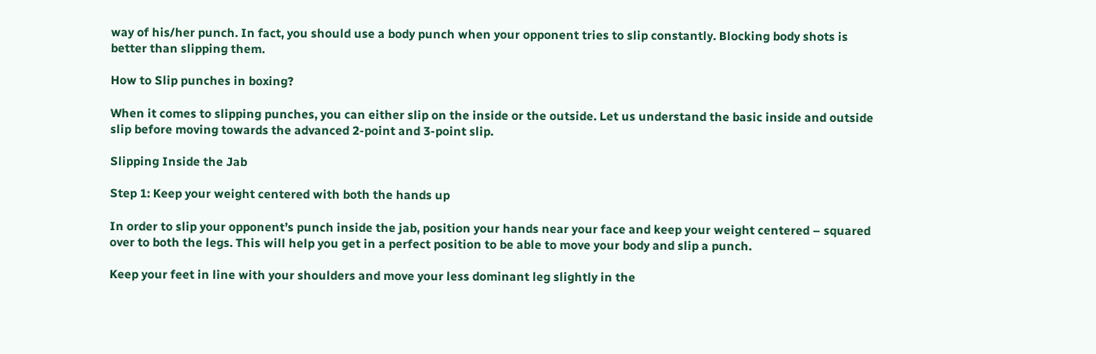way of his/her punch. In fact, you should use a body punch when your opponent tries to slip constantly. Blocking body shots is better than slipping them.

How to Slip punches in boxing?

When it comes to slipping punches, you can either slip on the inside or the outside. Let us understand the basic inside and outside slip before moving towards the advanced 2-point and 3-point slip.

Slipping Inside the Jab

Step 1: Keep your weight centered with both the hands up

In order to slip your opponent’s punch inside the jab, position your hands near your face and keep your weight centered – squared over to both the legs. This will help you get in a perfect position to be able to move your body and slip a punch.

Keep your feet in line with your shoulders and move your less dominant leg slightly in the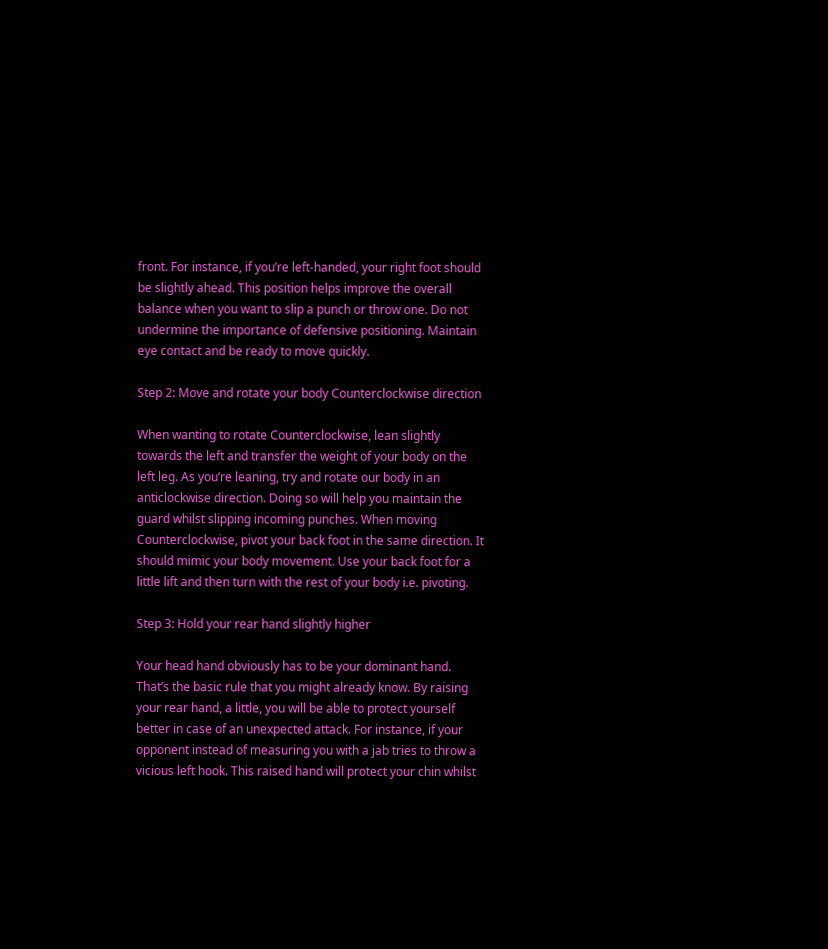front. For instance, if you’re left-handed, your right foot should be slightly ahead. This position helps improve the overall balance when you want to slip a punch or throw one. Do not undermine the importance of defensive positioning. Maintain eye contact and be ready to move quickly.

Step 2: Move and rotate your body Counterclockwise direction

When wanting to rotate Counterclockwise, lean slightly towards the left and transfer the weight of your body on the left leg. As you’re leaning, try and rotate our body in an anticlockwise direction. Doing so will help you maintain the guard whilst slipping incoming punches. When moving Counterclockwise, pivot your back foot in the same direction. It should mimic your body movement. Use your back foot for a little lift and then turn with the rest of your body i.e. pivoting.

Step 3: Hold your rear hand slightly higher

Your head hand obviously has to be your dominant hand. That’s the basic rule that you might already know. By raising your rear hand, a little, you will be able to protect yourself better in case of an unexpected attack. For instance, if your opponent instead of measuring you with a jab tries to throw a vicious left hook. This raised hand will protect your chin whilst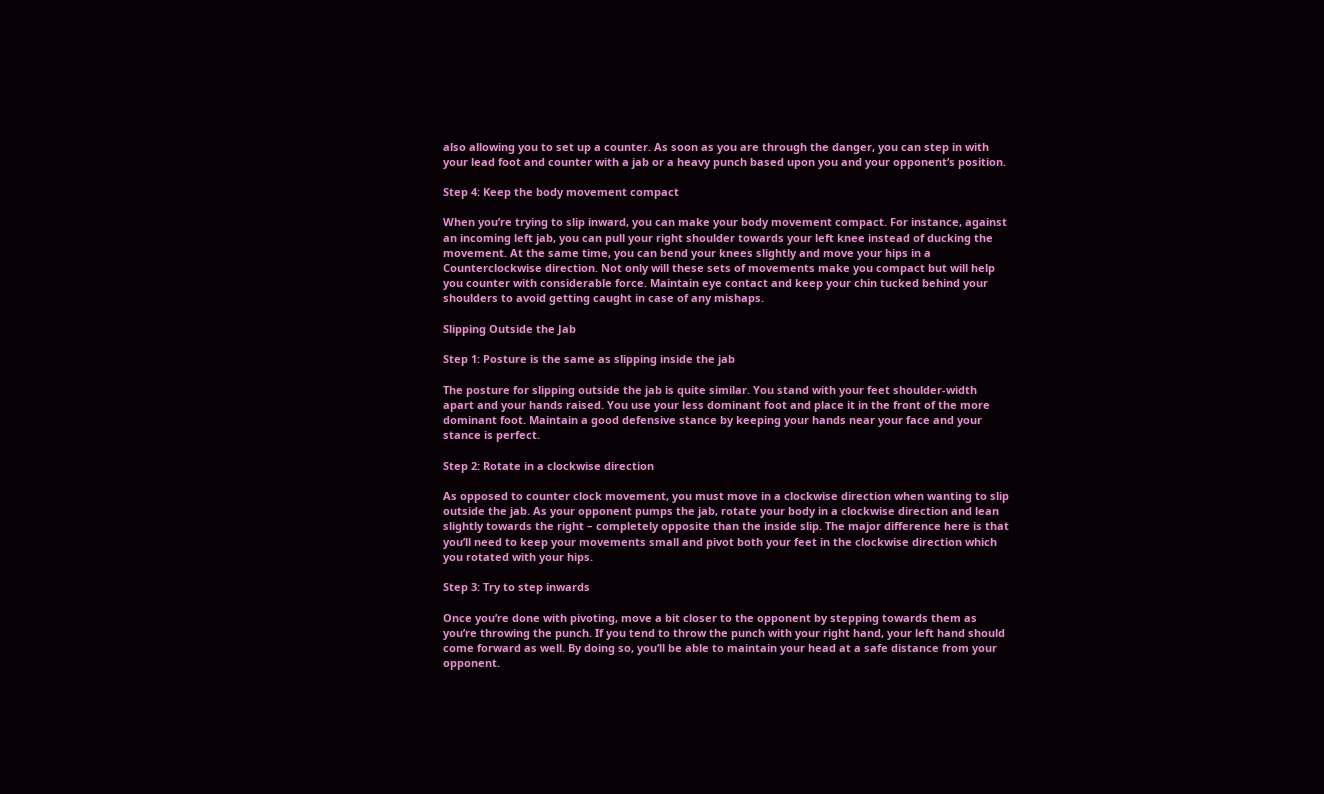also allowing you to set up a counter. As soon as you are through the danger, you can step in with your lead foot and counter with a jab or a heavy punch based upon you and your opponent’s position.

Step 4: Keep the body movement compact

When you’re trying to slip inward, you can make your body movement compact. For instance, against an incoming left jab, you can pull your right shoulder towards your left knee instead of ducking the movement. At the same time, you can bend your knees slightly and move your hips in a Counterclockwise direction. Not only will these sets of movements make you compact but will help you counter with considerable force. Maintain eye contact and keep your chin tucked behind your shoulders to avoid getting caught in case of any mishaps.

Slipping Outside the Jab

Step 1: Posture is the same as slipping inside the jab

The posture for slipping outside the jab is quite similar. You stand with your feet shoulder-width apart and your hands raised. You use your less dominant foot and place it in the front of the more dominant foot. Maintain a good defensive stance by keeping your hands near your face and your stance is perfect.

Step 2: Rotate in a clockwise direction

As opposed to counter clock movement, you must move in a clockwise direction when wanting to slip outside the jab. As your opponent pumps the jab, rotate your body in a clockwise direction and lean slightly towards the right – completely opposite than the inside slip. The major difference here is that you’ll need to keep your movements small and pivot both your feet in the clockwise direction which you rotated with your hips.

Step 3: Try to step inwards

Once you’re done with pivoting, move a bit closer to the opponent by stepping towards them as you’re throwing the punch. If you tend to throw the punch with your right hand, your left hand should come forward as well. By doing so, you’ll be able to maintain your head at a safe distance from your opponent.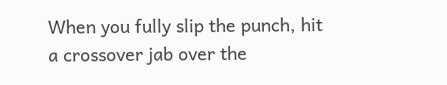When you fully slip the punch, hit a crossover jab over the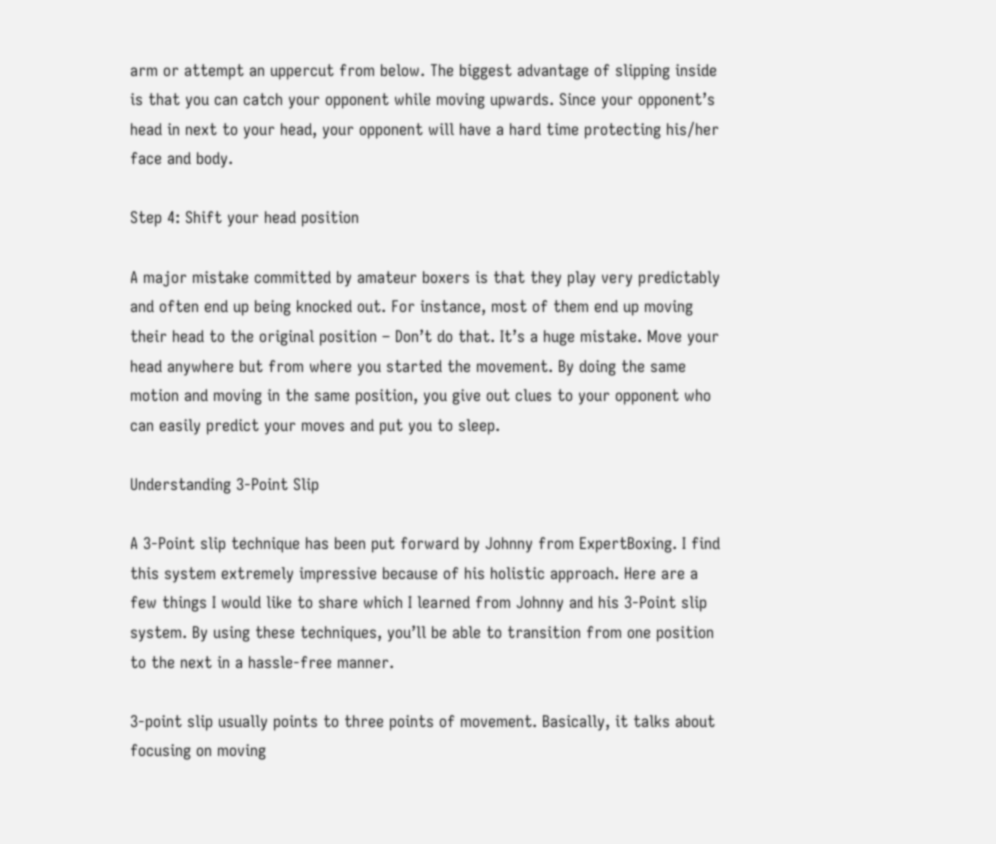arm or attempt an uppercut from below. The biggest advantage of slipping inside is that you can catch your opponent while moving upwards. Since your opponent’s head in next to your head, your opponent will have a hard time protecting his/her face and body.

Step 4: Shift your head position

A major mistake committed by amateur boxers is that they play very predictably and often end up being knocked out. For instance, most of them end up moving their head to the original position – Don’t do that. It’s a huge mistake. Move your head anywhere but from where you started the movement. By doing the same motion and moving in the same position, you give out clues to your opponent who can easily predict your moves and put you to sleep.

Understanding 3-Point Slip

A 3-Point slip technique has been put forward by Johnny from ExpertBoxing. I find this system extremely impressive because of his holistic approach. Here are a few things I would like to share which I learned from Johnny and his 3-Point slip system. By using these techniques, you’ll be able to transition from one position to the next in a hassle-free manner.

3-point slip usually points to three points of movement. Basically, it talks about focusing on moving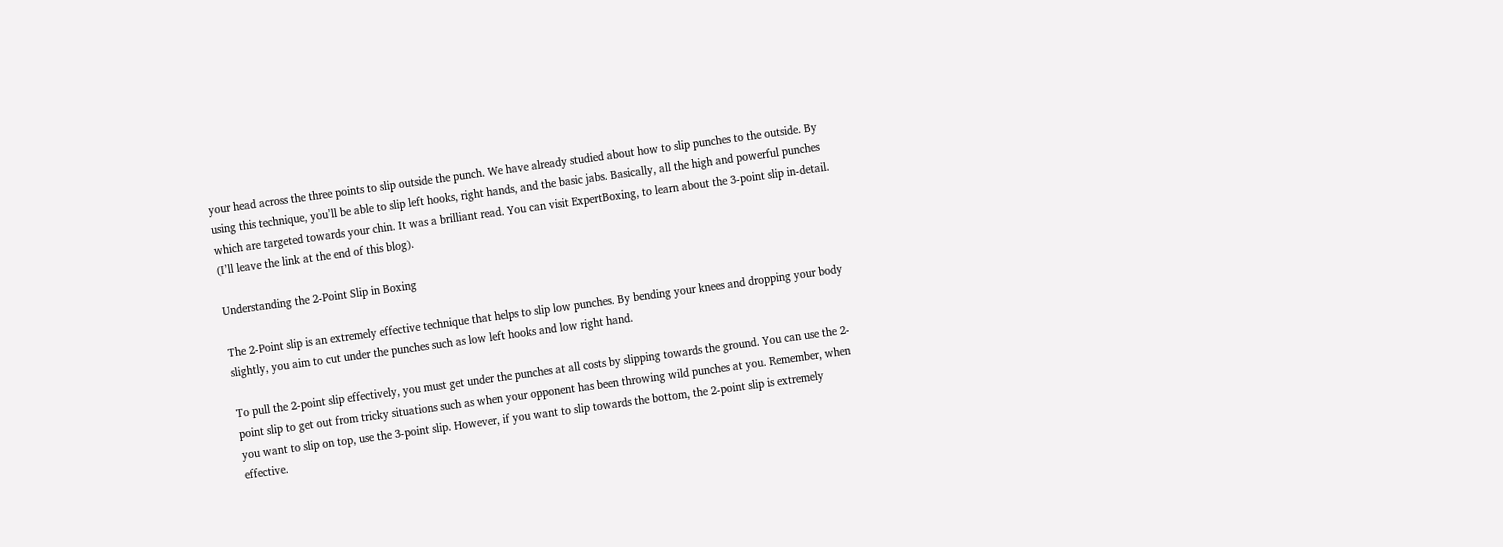your head across the three points to slip outside the punch. We have already studied about how to slip punches to the outside. By using this technique, you’ll be able to slip left hooks, right hands, and the basic jabs. Basically, all the high and powerful punches which are targeted towards your chin. It was a brilliant read. You can visit ExpertBoxing, to learn about the 3-point slip in-detail. (I’ll leave the link at the end of this blog).

Understanding the 2-Point Slip in Boxing

The 2-Point slip is an extremely effective technique that helps to slip low punches. By bending your knees and dropping your body slightly, you aim to cut under the punches such as low left hooks and low right hand.

To pull the 2-point slip effectively, you must get under the punches at all costs by slipping towards the ground. You can use the 2-point slip to get out from tricky situations such as when your opponent has been throwing wild punches at you. Remember, when you want to slip on top, use the 3-point slip. However, if you want to slip towards the bottom, the 2-point slip is extremely effective.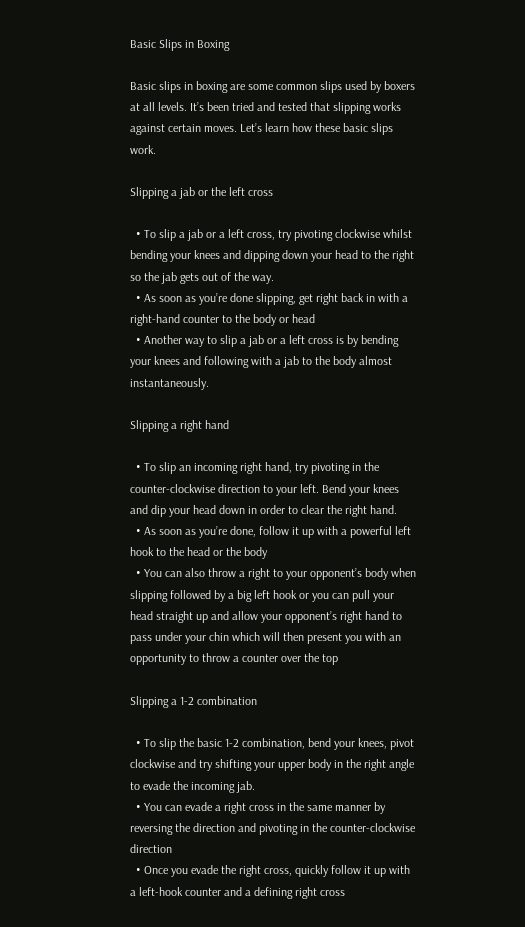Basic Slips in Boxing

Basic slips in boxing are some common slips used by boxers at all levels. It’s been tried and tested that slipping works against certain moves. Let’s learn how these basic slips work.

Slipping a jab or the left cross

  • To slip a jab or a left cross, try pivoting clockwise whilst bending your knees and dipping down your head to the right so the jab gets out of the way.
  • As soon as you’re done slipping, get right back in with a right-hand counter to the body or head
  • Another way to slip a jab or a left cross is by bending your knees and following with a jab to the body almost instantaneously.

Slipping a right hand

  • To slip an incoming right hand, try pivoting in the counter-clockwise direction to your left. Bend your knees and dip your head down in order to clear the right hand.
  • As soon as you’re done, follow it up with a powerful left hook to the head or the body
  • You can also throw a right to your opponent’s body when slipping followed by a big left hook or you can pull your head straight up and allow your opponent’s right hand to pass under your chin which will then present you with an opportunity to throw a counter over the top

Slipping a 1-2 combination

  • To slip the basic 1-2 combination, bend your knees, pivot clockwise and try shifting your upper body in the right angle to evade the incoming jab.
  • You can evade a right cross in the same manner by reversing the direction and pivoting in the counter-clockwise direction
  • Once you evade the right cross, quickly follow it up with a left-hook counter and a defining right cross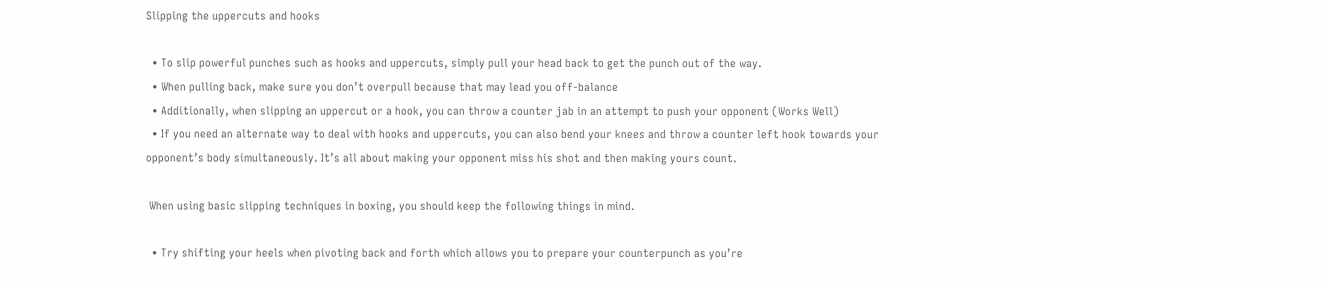Slipping the uppercuts and hooks

  • To slip powerful punches such as hooks and uppercuts, simply pull your head back to get the punch out of the way.
  • When pulling back, make sure you don’t overpull because that may lead you off-balance
  • Additionally, when slipping an uppercut or a hook, you can throw a counter jab in an attempt to push your opponent (Works Well)
  • If you need an alternate way to deal with hooks and uppercuts, you can also bend your knees and throw a counter left hook towards your opponent’s body simultaneously. It’s all about making your opponent miss his shot and then making yours count.

 When using basic slipping techniques in boxing, you should keep the following things in mind.

  • Try shifting your heels when pivoting back and forth which allows you to prepare your counterpunch as you’re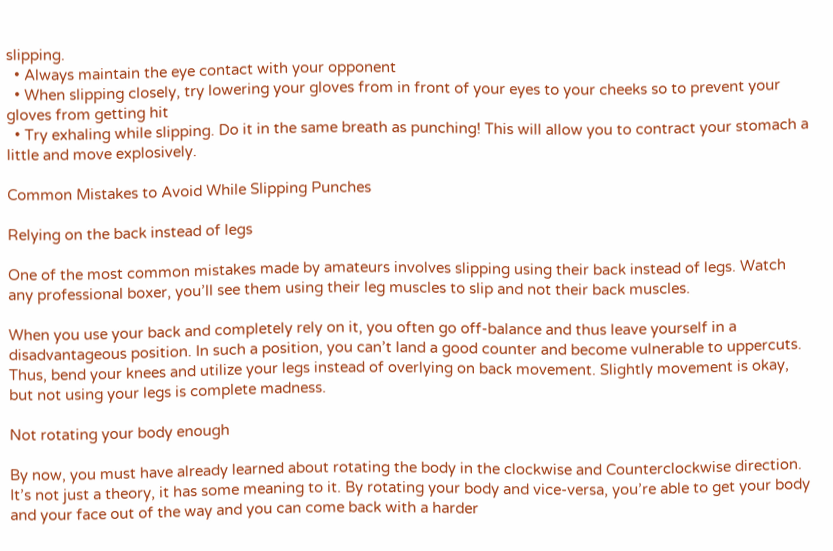slipping.
  • Always maintain the eye contact with your opponent
  • When slipping closely, try lowering your gloves from in front of your eyes to your cheeks so to prevent your gloves from getting hit
  • Try exhaling while slipping. Do it in the same breath as punching! This will allow you to contract your stomach a little and move explosively.

Common Mistakes to Avoid While Slipping Punches

Relying on the back instead of legs

One of the most common mistakes made by amateurs involves slipping using their back instead of legs. Watch any professional boxer, you’ll see them using their leg muscles to slip and not their back muscles.

When you use your back and completely rely on it, you often go off-balance and thus leave yourself in a disadvantageous position. In such a position, you can’t land a good counter and become vulnerable to uppercuts. Thus, bend your knees and utilize your legs instead of overlying on back movement. Slightly movement is okay, but not using your legs is complete madness.

Not rotating your body enough

By now, you must have already learned about rotating the body in the clockwise and Counterclockwise direction. It’s not just a theory, it has some meaning to it. By rotating your body and vice-versa, you’re able to get your body and your face out of the way and you can come back with a harder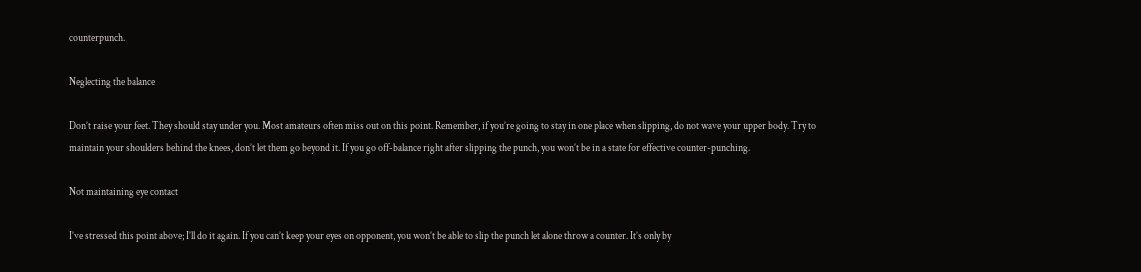counterpunch.

Neglecting the balance

Don’t raise your feet. They should stay under you. Most amateurs often miss out on this point. Remember, if you’re going to stay in one place when slipping, do not wave your upper body. Try to maintain your shoulders behind the knees, don’t let them go beyond it. If you go off-balance right after slipping the punch, you won’t be in a state for effective counter-punching.

Not maintaining eye contact

I’ve stressed this point above; I’ll do it again. If you can’t keep your eyes on opponent, you won’t be able to slip the punch let alone throw a counter. It’s only by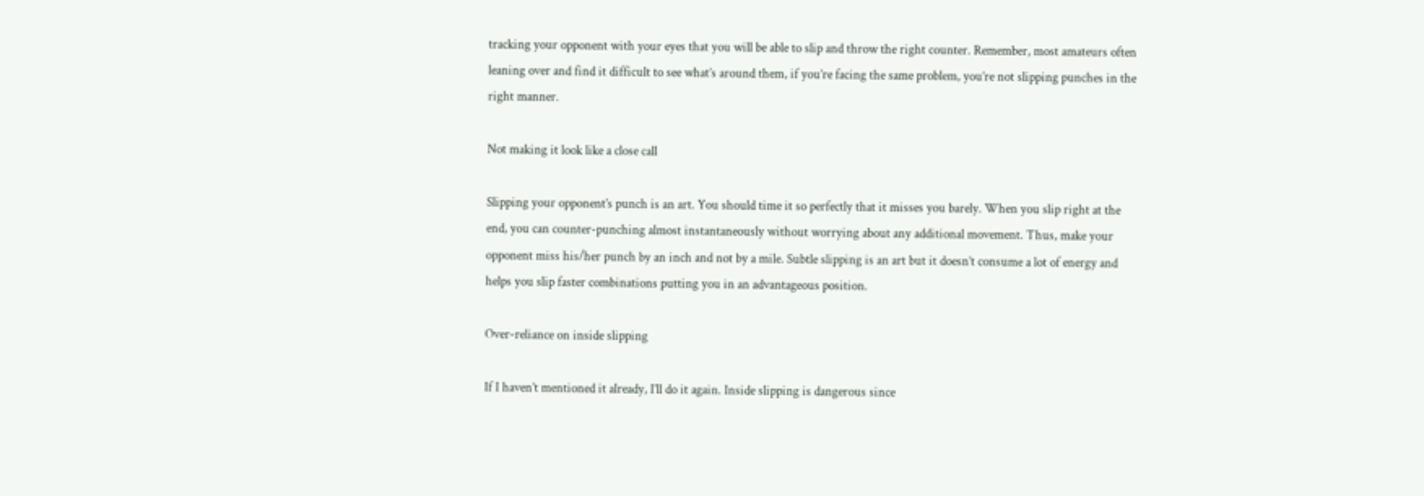tracking your opponent with your eyes that you will be able to slip and throw the right counter. Remember, most amateurs often leaning over and find it difficult to see what’s around them, if you’re facing the same problem, you’re not slipping punches in the right manner.

Not making it look like a close call

Slipping your opponent’s punch is an art. You should time it so perfectly that it misses you barely. When you slip right at the end, you can counter-punching almost instantaneously without worrying about any additional movement. Thus, make your opponent miss his/her punch by an inch and not by a mile. Subtle slipping is an art but it doesn’t consume a lot of energy and helps you slip faster combinations putting you in an advantageous position.

Over-reliance on inside slipping

If I haven’t mentioned it already, I’ll do it again. Inside slipping is dangerous since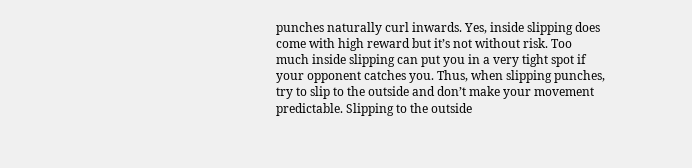punches naturally curl inwards. Yes, inside slipping does come with high reward but it’s not without risk. Too much inside slipping can put you in a very tight spot if your opponent catches you. Thus, when slipping punches, try to slip to the outside and don’t make your movement predictable. Slipping to the outside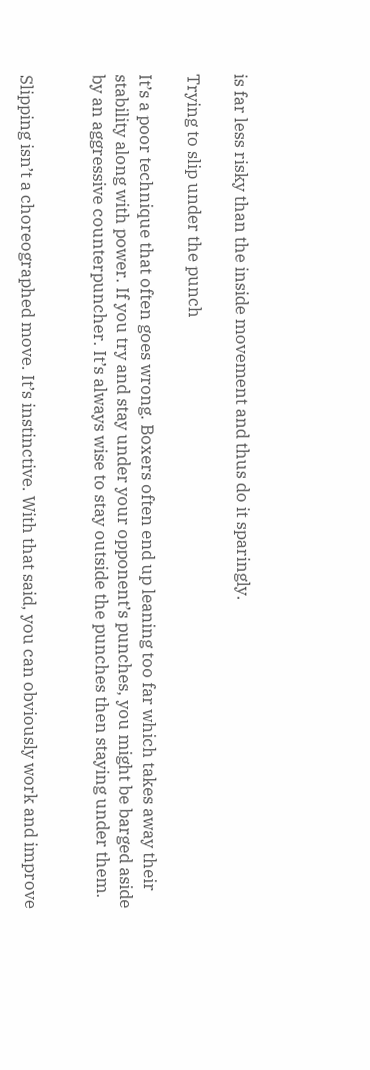is far less risky than the inside movement and thus do it sparingly.

Trying to slip under the punch

It’s a poor technique that often goes wrong. Boxers often end up leaning too far which takes away their stability along with power. If you try and stay under your opponent’s punches, you might be barged aside by an aggressive counterpuncher. It’s always wise to stay outside the punches then staying under them.


Slipping isn’t a choreographed move. It’s instinctive. With that said, you can obviously work and improve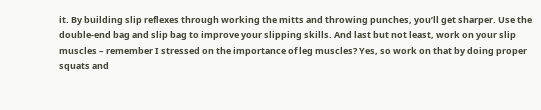it. By building slip reflexes through working the mitts and throwing punches, you’ll get sharper. Use the double-end bag and slip bag to improve your slipping skills. And last but not least, work on your slip muscles – remember I stressed on the importance of leg muscles? Yes, so work on that by doing proper squats and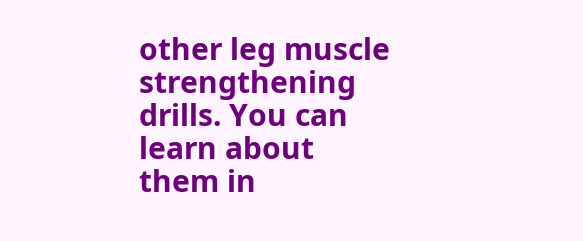other leg muscle strengthening drills. You can learn about them in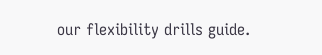our flexibility drills guide.